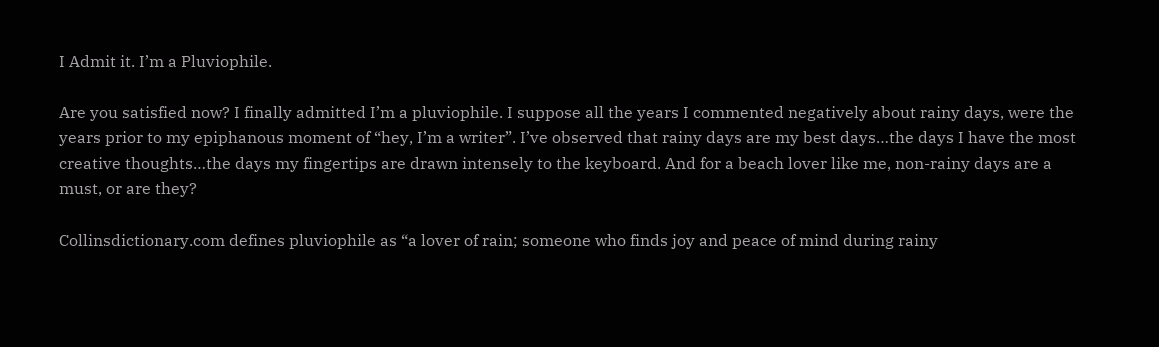I Admit it. I’m a Pluviophile.

Are you satisfied now? I finally admitted I’m a pluviophile. I suppose all the years I commented negatively about rainy days, were the years prior to my epiphanous moment of “hey, I’m a writer”. I’ve observed that rainy days are my best days…the days I have the most creative thoughts…the days my fingertips are drawn intensely to the keyboard. And for a beach lover like me, non-rainy days are a must, or are they?

Collinsdictionary.com defines pluviophile as “a lover of rain; someone who finds joy and peace of mind during rainy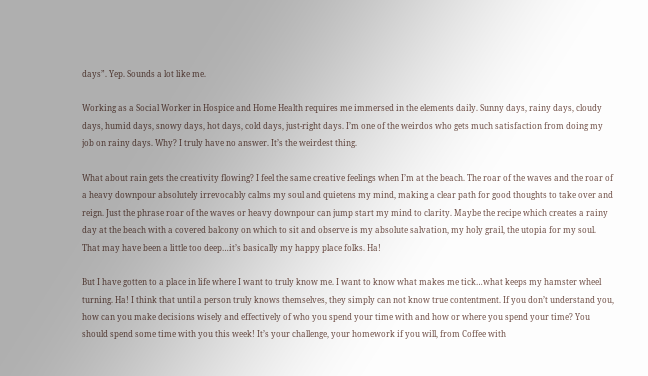days”. Yep. Sounds a lot like me.

Working as a Social Worker in Hospice and Home Health requires me immersed in the elements daily. Sunny days, rainy days, cloudy days, humid days, snowy days, hot days, cold days, just-right days. I’m one of the weirdos who gets much satisfaction from doing my job on rainy days. Why? I truly have no answer. It’s the weirdest thing.

What about rain gets the creativity flowing? I feel the same creative feelings when I’m at the beach. The roar of the waves and the roar of a heavy downpour absolutely irrevocably calms my soul and quietens my mind, making a clear path for good thoughts to take over and reign. Just the phrase roar of the waves or heavy downpour can jump start my mind to clarity. Maybe the recipe which creates a rainy day at the beach with a covered balcony on which to sit and observe is my absolute salvation, my holy grail, the utopia for my soul. That may have been a little too deep…it’s basically my happy place folks. Ha!

But I have gotten to a place in life where I want to truly know me. I want to know what makes me tick…what keeps my hamster wheel turning. Ha! I think that until a person truly knows themselves, they simply can not know true contentment. If you don’t understand you, how can you make decisions wisely and effectively of who you spend your time with and how or where you spend your time? You should spend some time with you this week! It’s your challenge, your homework if you will, from Coffee with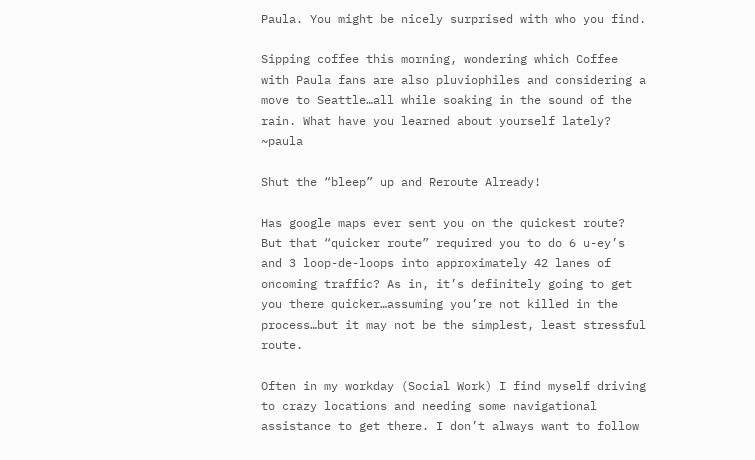Paula. You might be nicely surprised with who you find.

Sipping coffee this morning, wondering which Coffee with Paula fans are also pluviophiles and considering a move to Seattle…all while soaking in the sound of the rain. What have you learned about yourself lately? ~paula

Shut the “bleep” up and Reroute Already!

Has google maps ever sent you on the quickest route? But that “quicker route” required you to do 6 u-ey’s and 3 loop-de-loops into approximately 42 lanes of oncoming traffic? As in, it’s definitely going to get you there quicker…assuming you’re not killed in the process…but it may not be the simplest, least stressful route.

Often in my workday (Social Work) I find myself driving to crazy locations and needing some navigational assistance to get there. I don’t always want to follow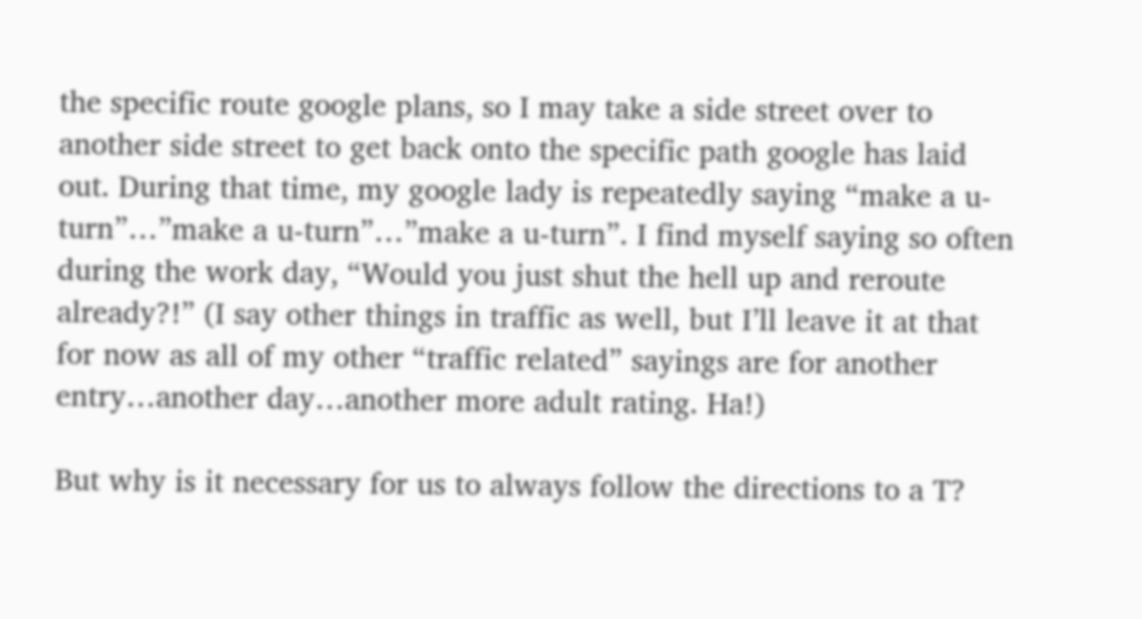the specific route google plans, so I may take a side street over to another side street to get back onto the specific path google has laid out. During that time, my google lady is repeatedly saying “make a u-turn”…”make a u-turn”…”make a u-turn”. I find myself saying so often during the work day, “Would you just shut the hell up and reroute already?!” (I say other things in traffic as well, but I’ll leave it at that for now as all of my other “traffic related” sayings are for another entry…another day…another more adult rating. Ha!)

But why is it necessary for us to always follow the directions to a T?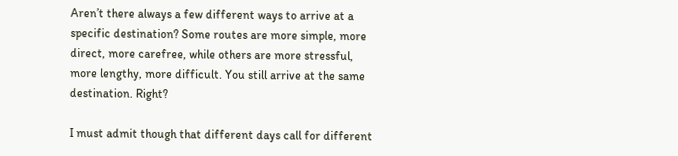Aren’t there always a few different ways to arrive at a specific destination? Some routes are more simple, more direct, more carefree, while others are more stressful, more lengthy, more difficult. You still arrive at the same destination. Right?

I must admit though that different days call for different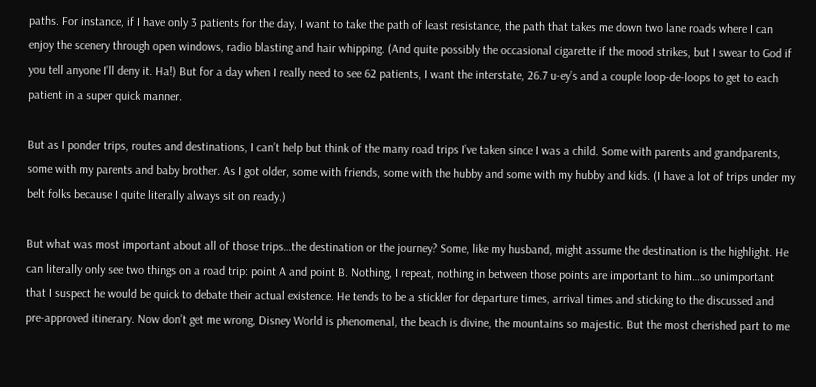paths. For instance, if I have only 3 patients for the day, I want to take the path of least resistance, the path that takes me down two lane roads where I can enjoy the scenery through open windows, radio blasting and hair whipping. (And quite possibly the occasional cigarette if the mood strikes, but I swear to God if you tell anyone I’ll deny it. Ha!) But for a day when I really need to see 62 patients, I want the interstate, 26.7 u-ey’s and a couple loop-de-loops to get to each patient in a super quick manner.

But as I ponder trips, routes and destinations, I can’t help but think of the many road trips I’ve taken since I was a child. Some with parents and grandparents, some with my parents and baby brother. As I got older, some with friends, some with the hubby and some with my hubby and kids. (I have a lot of trips under my belt folks because I quite literally always sit on ready.)

But what was most important about all of those trips…the destination or the journey? Some, like my husband, might assume the destination is the highlight. He can literally only see two things on a road trip: point A and point B. Nothing, I repeat, nothing in between those points are important to him…so unimportant that I suspect he would be quick to debate their actual existence. He tends to be a stickler for departure times, arrival times and sticking to the discussed and pre-approved itinerary. Now don’t get me wrong, Disney World is phenomenal, the beach is divine, the mountains so majestic. But the most cherished part to me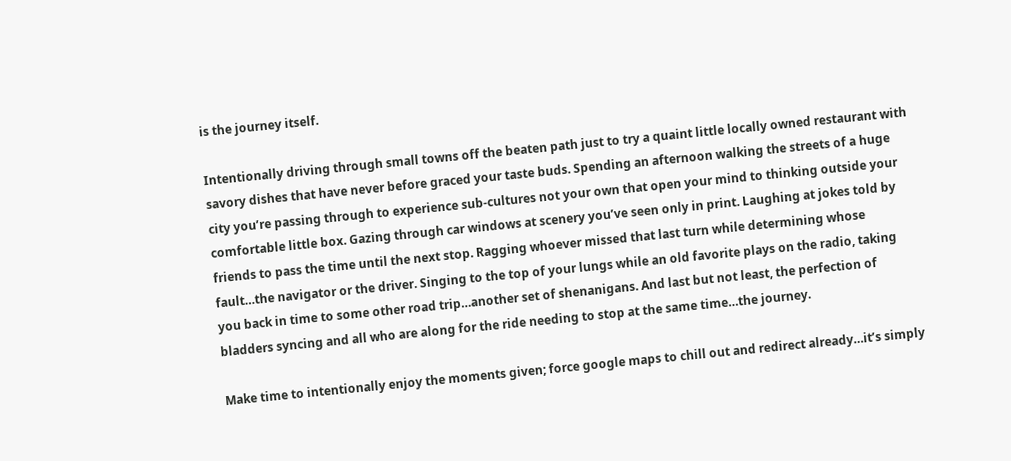is the journey itself.

Intentionally driving through small towns off the beaten path just to try a quaint little locally owned restaurant with savory dishes that have never before graced your taste buds. Spending an afternoon walking the streets of a huge city you’re passing through to experience sub-cultures not your own that open your mind to thinking outside your comfortable little box. Gazing through car windows at scenery you’ve seen only in print. Laughing at jokes told by friends to pass the time until the next stop. Ragging whoever missed that last turn while determining whose fault…the navigator or the driver. Singing to the top of your lungs while an old favorite plays on the radio, taking you back in time to some other road trip…another set of shenanigans. And last but not least, the perfection of bladders syncing and all who are along for the ride needing to stop at the same time…the journey.

Make time to intentionally enjoy the moments given; force google maps to chill out and redirect already…it’s simply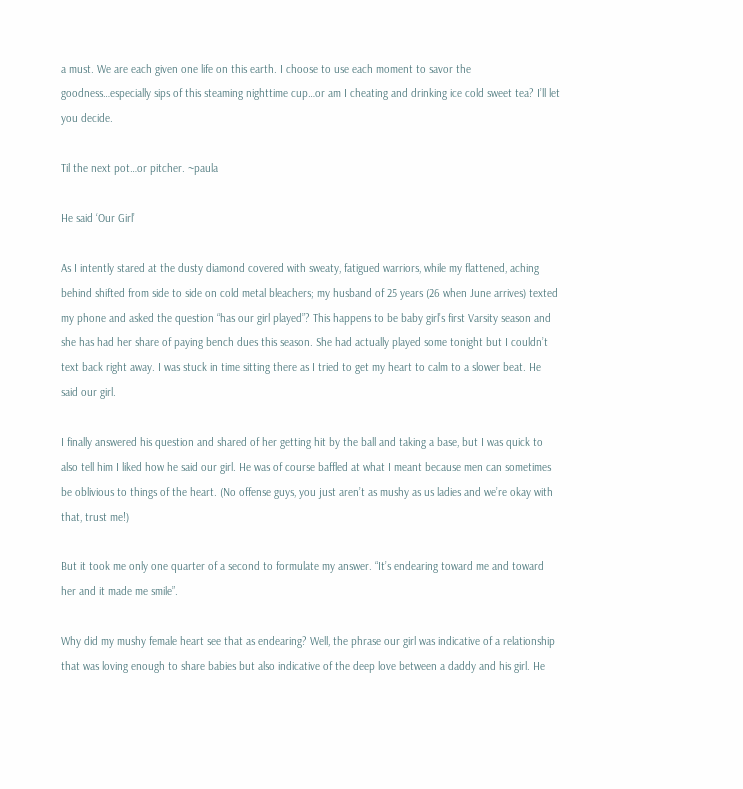a must. We are each given one life on this earth. I choose to use each moment to savor the goodness…especially sips of this steaming nighttime cup…or am I cheating and drinking ice cold sweet tea? I’ll let you decide.

Til the next pot…or pitcher. ~paula

He said ‘Our Girl’

As I intently stared at the dusty diamond covered with sweaty, fatigued warriors, while my flattened, aching behind shifted from side to side on cold metal bleachers; my husband of 25 years (26 when June arrives) texted my phone and asked the question “has our girl played”? This happens to be baby girl’s first Varsity season and she has had her share of paying bench dues this season. She had actually played some tonight but I couldn’t text back right away. I was stuck in time sitting there as I tried to get my heart to calm to a slower beat. He said our girl.

I finally answered his question and shared of her getting hit by the ball and taking a base, but I was quick to also tell him I liked how he said our girl. He was of course baffled at what I meant because men can sometimes be oblivious to things of the heart. (No offense guys, you just aren’t as mushy as us ladies and we’re okay with that, trust me!)

But it took me only one quarter of a second to formulate my answer. “It’s endearing toward me and toward her and it made me smile”.

Why did my mushy female heart see that as endearing? Well, the phrase our girl was indicative of a relationship that was loving enough to share babies but also indicative of the deep love between a daddy and his girl. He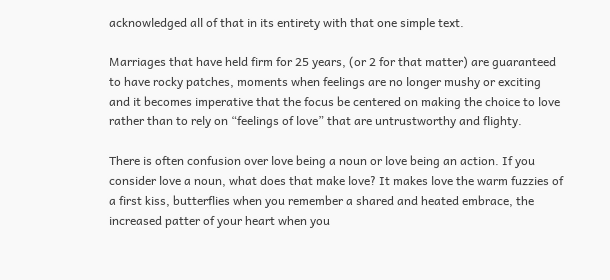acknowledged all of that in its entirety with that one simple text.

Marriages that have held firm for 25 years, (or 2 for that matter) are guaranteed to have rocky patches, moments when feelings are no longer mushy or exciting and it becomes imperative that the focus be centered on making the choice to love rather than to rely on “feelings of love” that are untrustworthy and flighty.

There is often confusion over love being a noun or love being an action. If you consider love a noun, what does that make love? It makes love the warm fuzzies of a first kiss, butterflies when you remember a shared and heated embrace, the increased patter of your heart when you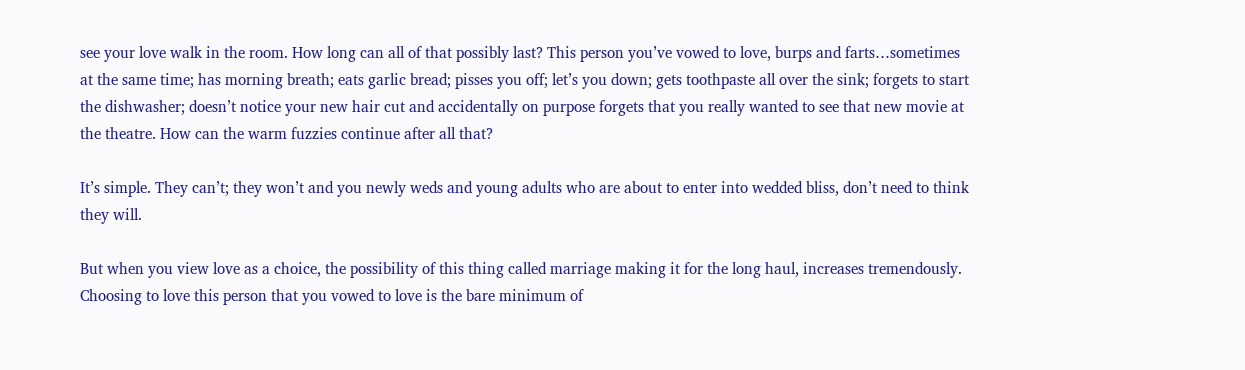see your love walk in the room. How long can all of that possibly last? This person you’ve vowed to love, burps and farts…sometimes at the same time; has morning breath; eats garlic bread; pisses you off; let’s you down; gets toothpaste all over the sink; forgets to start the dishwasher; doesn’t notice your new hair cut and accidentally on purpose forgets that you really wanted to see that new movie at the theatre. How can the warm fuzzies continue after all that?

It’s simple. They can’t; they won’t and you newly weds and young adults who are about to enter into wedded bliss, don’t need to think they will.

But when you view love as a choice, the possibility of this thing called marriage making it for the long haul, increases tremendously. Choosing to love this person that you vowed to love is the bare minimum of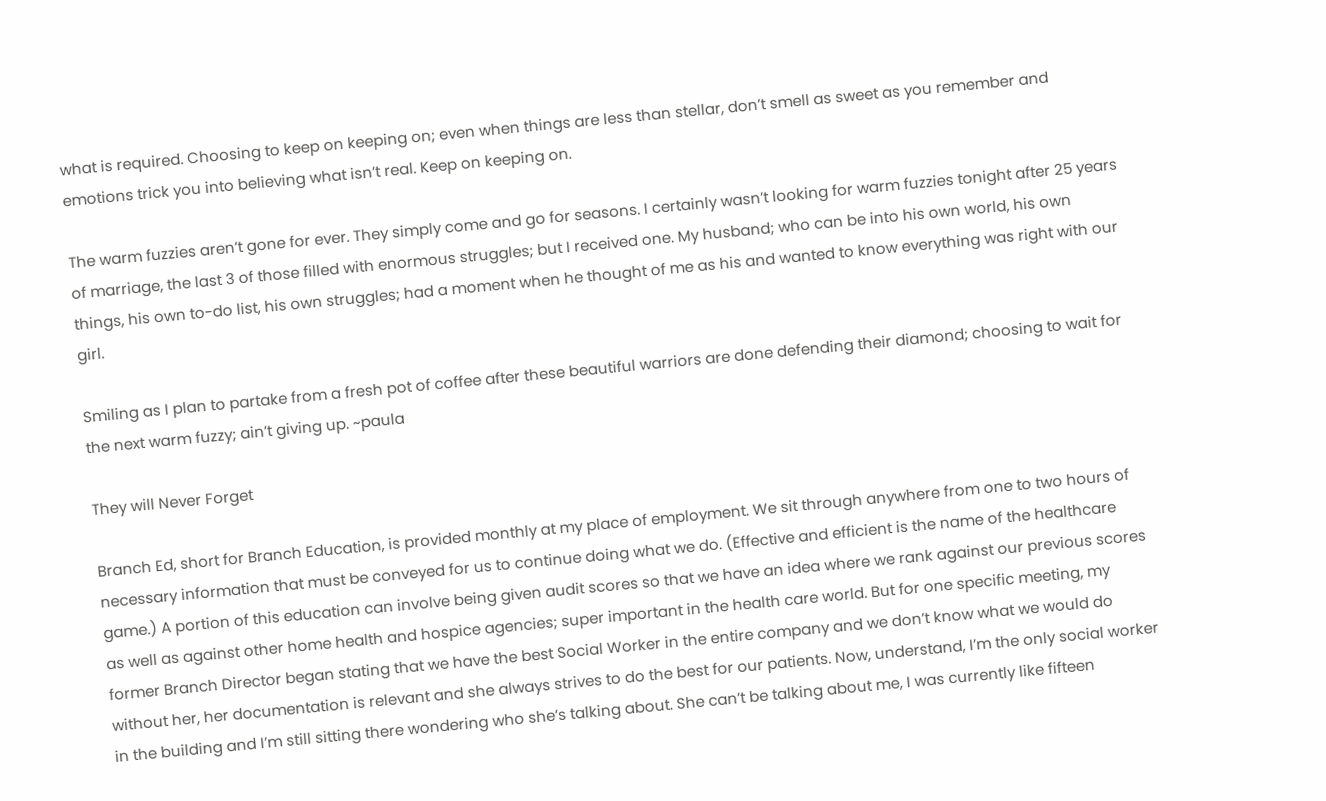what is required. Choosing to keep on keeping on; even when things are less than stellar, don’t smell as sweet as you remember and emotions trick you into believing what isn’t real. Keep on keeping on.

The warm fuzzies aren’t gone for ever. They simply come and go for seasons. I certainly wasn’t looking for warm fuzzies tonight after 25 years of marriage, the last 3 of those filled with enormous struggles; but I received one. My husband; who can be into his own world, his own things, his own to-do list, his own struggles; had a moment when he thought of me as his and wanted to know everything was right with our girl.

Smiling as I plan to partake from a fresh pot of coffee after these beautiful warriors are done defending their diamond; choosing to wait for the next warm fuzzy; ain’t giving up. ~paula

They will Never Forget

Branch Ed, short for Branch Education, is provided monthly at my place of employment. We sit through anywhere from one to two hours of necessary information that must be conveyed for us to continue doing what we do. (Effective and efficient is the name of the healthcare game.) A portion of this education can involve being given audit scores so that we have an idea where we rank against our previous scores as well as against other home health and hospice agencies; super important in the health care world. But for one specific meeting, my former Branch Director began stating that we have the best Social Worker in the entire company and we don’t know what we would do without her, her documentation is relevant and she always strives to do the best for our patients. Now, understand, I’m the only social worker in the building and I’m still sitting there wondering who she’s talking about. She can’t be talking about me, I was currently like fifteen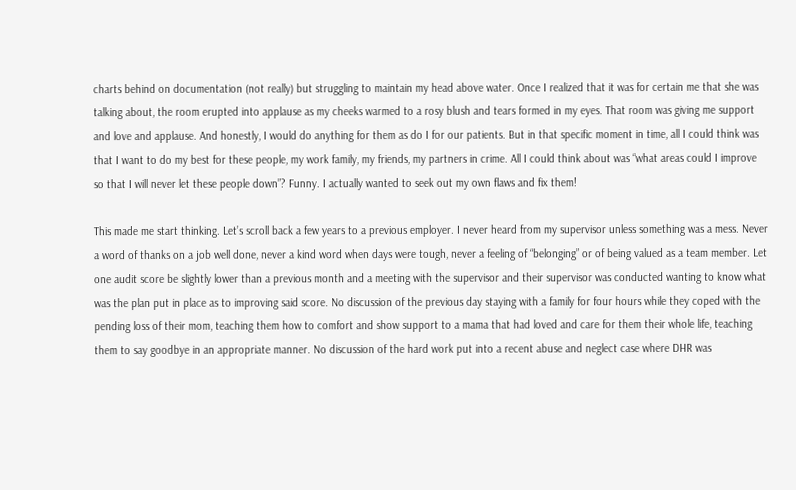charts behind on documentation (not really) but struggling to maintain my head above water. Once I realized that it was for certain me that she was talking about, the room erupted into applause as my cheeks warmed to a rosy blush and tears formed in my eyes. That room was giving me support and love and applause. And honestly, I would do anything for them as do I for our patients. But in that specific moment in time, all I could think was that I want to do my best for these people, my work family, my friends, my partners in crime. All I could think about was “what areas could I improve so that I will never let these people down”? Funny. I actually wanted to seek out my own flaws and fix them!

This made me start thinking. Let’s scroll back a few years to a previous employer. I never heard from my supervisor unless something was a mess. Never a word of thanks on a job well done, never a kind word when days were tough, never a feeling of “belonging” or of being valued as a team member. Let one audit score be slightly lower than a previous month and a meeting with the supervisor and their supervisor was conducted wanting to know what was the plan put in place as to improving said score. No discussion of the previous day staying with a family for four hours while they coped with the pending loss of their mom, teaching them how to comfort and show support to a mama that had loved and care for them their whole life, teaching them to say goodbye in an appropriate manner. No discussion of the hard work put into a recent abuse and neglect case where DHR was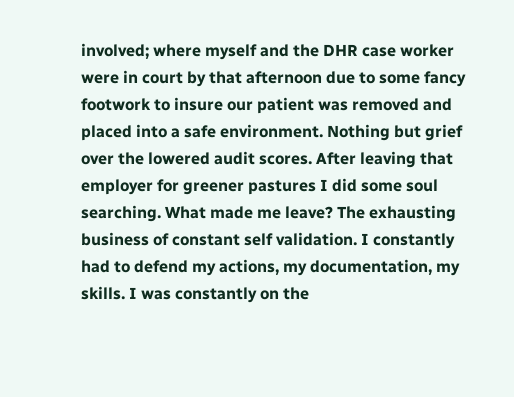involved; where myself and the DHR case worker were in court by that afternoon due to some fancy footwork to insure our patient was removed and placed into a safe environment. Nothing but grief over the lowered audit scores. After leaving that employer for greener pastures I did some soul searching. What made me leave? The exhausting business of constant self validation. I constantly had to defend my actions, my documentation, my skills. I was constantly on the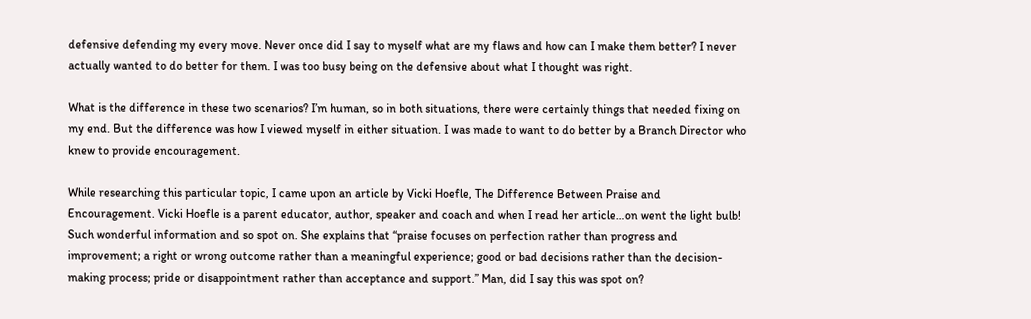defensive defending my every move. Never once did I say to myself what are my flaws and how can I make them better? I never actually wanted to do better for them. I was too busy being on the defensive about what I thought was right.

What is the difference in these two scenarios? I’m human, so in both situations, there were certainly things that needed fixing on my end. But the difference was how I viewed myself in either situation. I was made to want to do better by a Branch Director who knew to provide encouragement.

While researching this particular topic, I came upon an article by Vicki Hoefle, The Difference Between Praise and Encouragement. Vicki Hoefle is a parent educator, author, speaker and coach and when I read her article…on went the light bulb! Such wonderful information and so spot on. She explains that “praise focuses on perfection rather than progress and improvement; a right or wrong outcome rather than a meaningful experience; good or bad decisions rather than the decision-making process; pride or disappointment rather than acceptance and support.” Man, did I say this was spot on?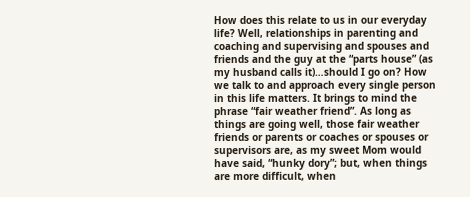How does this relate to us in our everyday life? Well, relationships in parenting and coaching and supervising and spouses and friends and the guy at the “parts house” (as my husband calls it)…should I go on? How we talk to and approach every single person in this life matters. It brings to mind the phrase “fair weather friend”. As long as things are going well, those fair weather friends or parents or coaches or spouses or supervisors are, as my sweet Mom would have said, “hunky dory”; but, when things are more difficult, when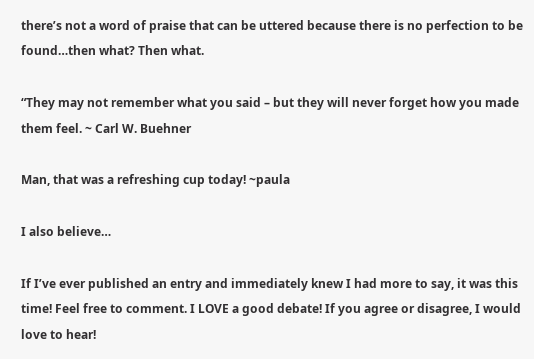there’s not a word of praise that can be uttered because there is no perfection to be found…then what? Then what.

“They may not remember what you said – but they will never forget how you made them feel. ~ Carl W. Buehner

Man, that was a refreshing cup today! ~paula

I also believe…

If I’ve ever published an entry and immediately knew I had more to say, it was this time! Feel free to comment. I LOVE a good debate! If you agree or disagree, I would love to hear!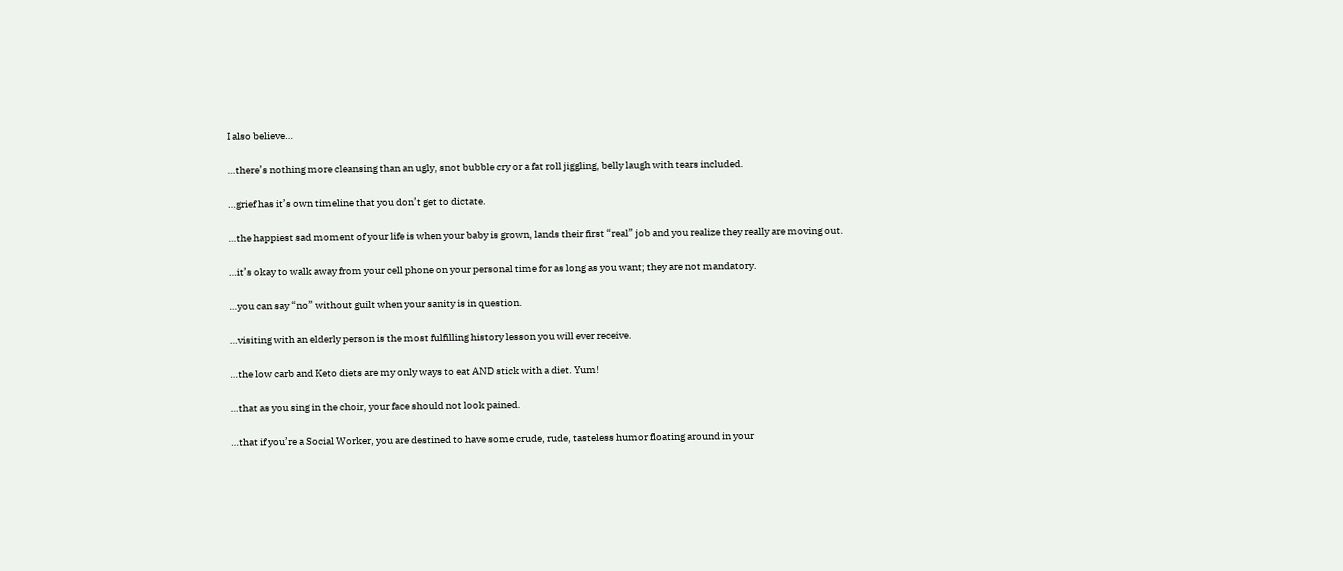I also believe…

…there’s nothing more cleansing than an ugly, snot bubble cry or a fat roll jiggling, belly laugh with tears included.

…grief has it’s own timeline that you don’t get to dictate.

…the happiest sad moment of your life is when your baby is grown, lands their first “real” job and you realize they really are moving out.

…it’s okay to walk away from your cell phone on your personal time for as long as you want; they are not mandatory.

…you can say “no” without guilt when your sanity is in question.

…visiting with an elderly person is the most fulfilling history lesson you will ever receive.

…the low carb and Keto diets are my only ways to eat AND stick with a diet. Yum!

…that as you sing in the choir, your face should not look pained.

…that if you’re a Social Worker, you are destined to have some crude, rude, tasteless humor floating around in your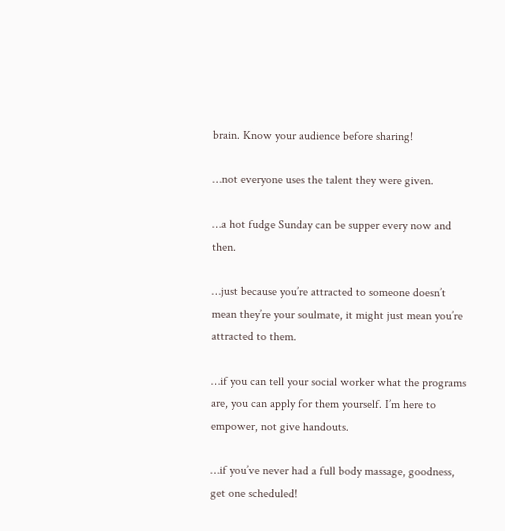brain. Know your audience before sharing!

…not everyone uses the talent they were given.

…a hot fudge Sunday can be supper every now and then.

…just because you’re attracted to someone doesn’t mean they’re your soulmate, it might just mean you’re attracted to them.

…if you can tell your social worker what the programs are, you can apply for them yourself. I’m here to empower, not give handouts.

…if you’ve never had a full body massage, goodness, get one scheduled!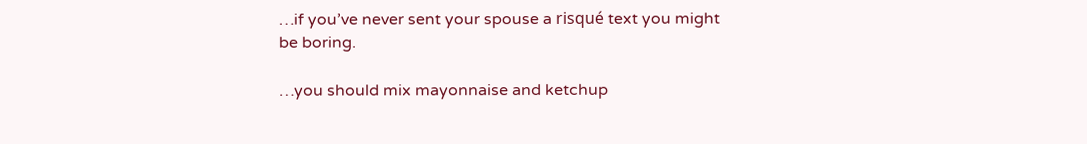…if you’ve never sent your spouse a risqué text you might be boring.

…you should mix mayonnaise and ketchup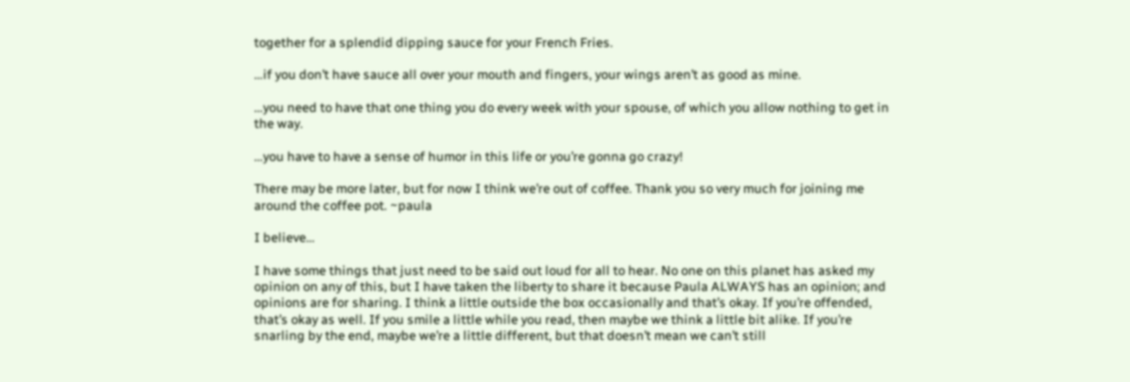together for a splendid dipping sauce for your French Fries.

…if you don’t have sauce all over your mouth and fingers, your wings aren’t as good as mine.

…you need to have that one thing you do every week with your spouse, of which you allow nothing to get in the way.

…you have to have a sense of humor in this life or you’re gonna go crazy!

There may be more later, but for now I think we’re out of coffee. Thank you so very much for joining me around the coffee pot. ~paula

I believe…

I have some things that just need to be said out loud for all to hear. No one on this planet has asked my opinion on any of this, but I have taken the liberty to share it because Paula ALWAYS has an opinion; and opinions are for sharing. I think a little outside the box occasionally and that’s okay. If you’re offended, that’s okay as well. If you smile a little while you read, then maybe we think a little bit alike. If you’re snarling by the end, maybe we’re a little different, but that doesn’t mean we can’t still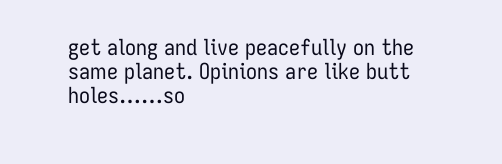get along and live peacefully on the same planet. Opinions are like butt holes……so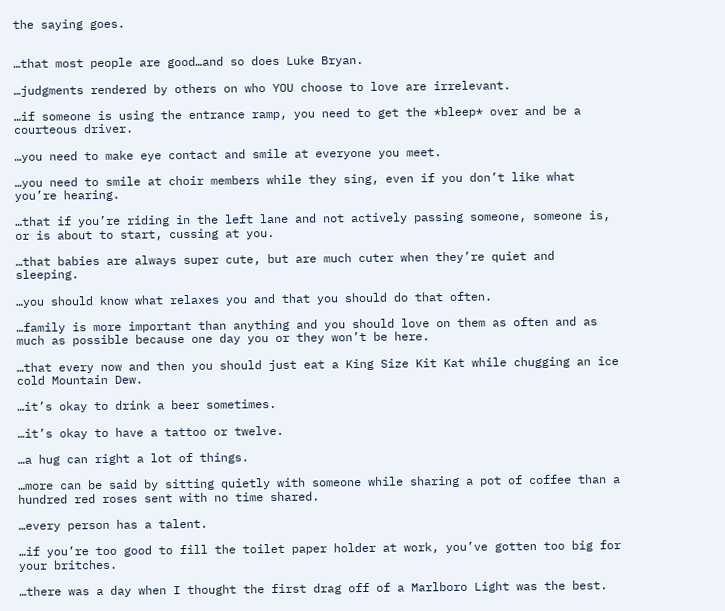the saying goes.


…that most people are good…and so does Luke Bryan.

…judgments rendered by others on who YOU choose to love are irrelevant.

…if someone is using the entrance ramp, you need to get the *bleep* over and be a courteous driver.

…you need to make eye contact and smile at everyone you meet.

…you need to smile at choir members while they sing, even if you don’t like what you’re hearing.

…that if you’re riding in the left lane and not actively passing someone, someone is, or is about to start, cussing at you.

…that babies are always super cute, but are much cuter when they’re quiet and sleeping.

…you should know what relaxes you and that you should do that often.

…family is more important than anything and you should love on them as often and as much as possible because one day you or they won’t be here.

…that every now and then you should just eat a King Size Kit Kat while chugging an ice cold Mountain Dew.

…it’s okay to drink a beer sometimes.

…it’s okay to have a tattoo or twelve.

…a hug can right a lot of things.

…more can be said by sitting quietly with someone while sharing a pot of coffee than a hundred red roses sent with no time shared.

…every person has a talent.

…if you’re too good to fill the toilet paper holder at work, you’ve gotten too big for your britches.

…there was a day when I thought the first drag off of a Marlboro Light was the best.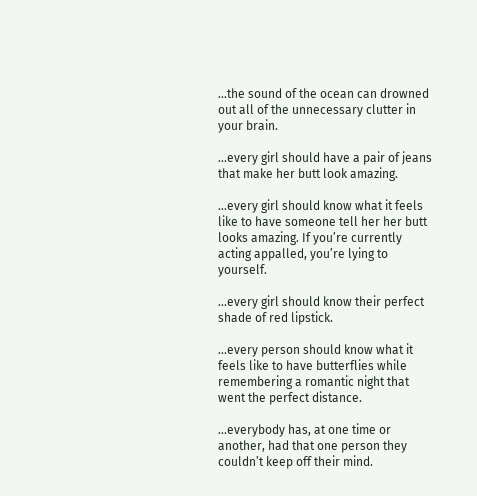…the sound of the ocean can drowned out all of the unnecessary clutter in your brain.

…every girl should have a pair of jeans that make her butt look amazing.

…every girl should know what it feels like to have someone tell her her butt looks amazing. If you’re currently acting appalled, you’re lying to yourself.

…every girl should know their perfect shade of red lipstick.

…every person should know what it feels like to have butterflies while remembering a romantic night that went the perfect distance.

…everybody has, at one time or another, had that one person they couldn’t keep off their mind.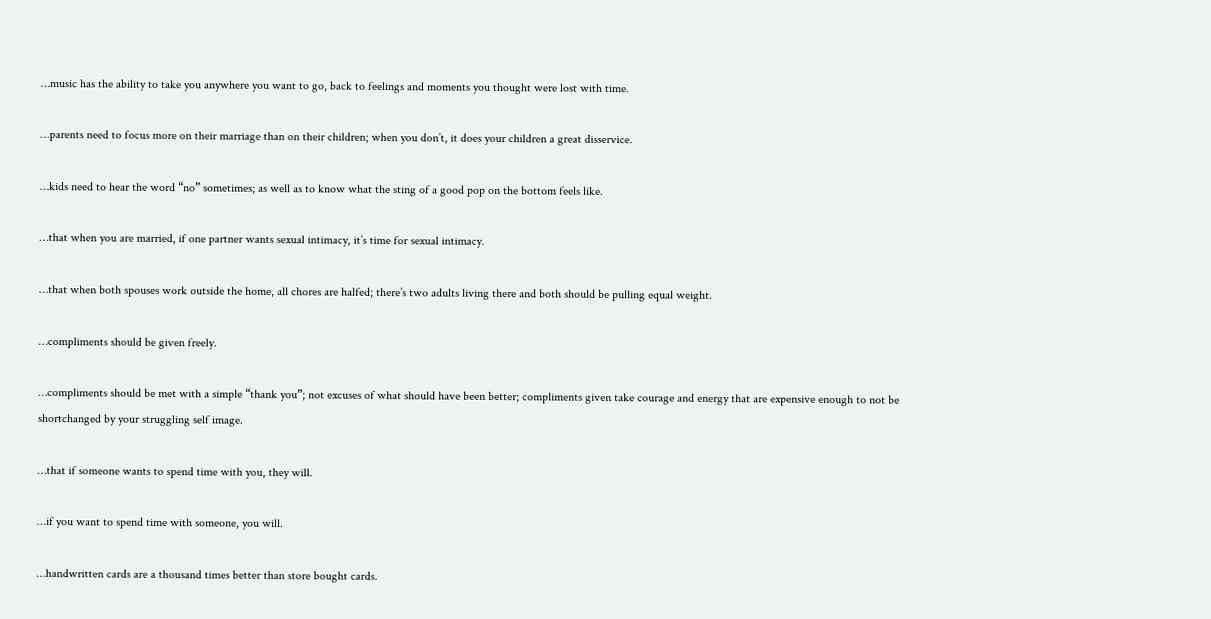…music has the ability to take you anywhere you want to go, back to feelings and moments you thought were lost with time.

…parents need to focus more on their marriage than on their children; when you don’t, it does your children a great disservice.

…kids need to hear the word “no” sometimes; as well as to know what the sting of a good pop on the bottom feels like.

…that when you are married, if one partner wants sexual intimacy, it’s time for sexual intimacy.

…that when both spouses work outside the home, all chores are halfed; there’s two adults living there and both should be pulling equal weight.

…compliments should be given freely.

…compliments should be met with a simple “thank you”; not excuses of what should have been better; compliments given take courage and energy that are expensive enough to not be shortchanged by your struggling self image.

…that if someone wants to spend time with you, they will.

…if you want to spend time with someone, you will.

…handwritten cards are a thousand times better than store bought cards.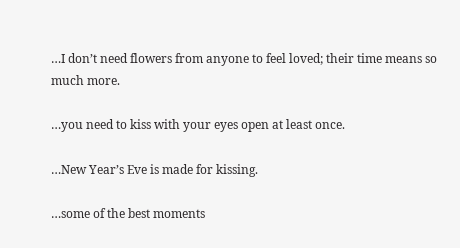…I don’t need flowers from anyone to feel loved; their time means so much more.

…you need to kiss with your eyes open at least once.

…New Year’s Eve is made for kissing.

…some of the best moments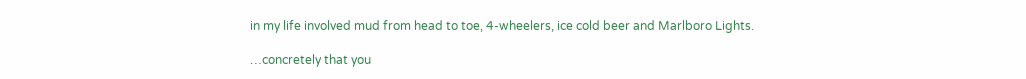in my life involved mud from head to toe, 4-wheelers, ice cold beer and Marlboro Lights.

…concretely that you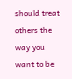should treat others the way you want to be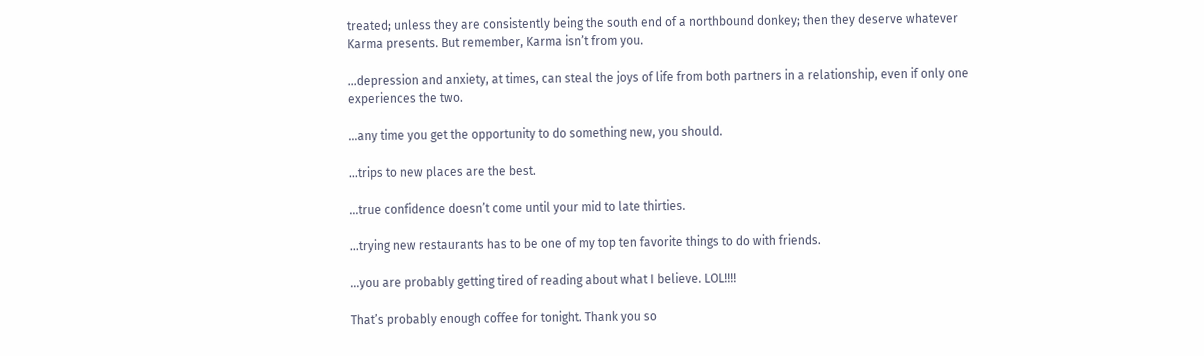treated; unless they are consistently being the south end of a northbound donkey; then they deserve whatever Karma presents. But remember, Karma isn’t from you.

…depression and anxiety, at times, can steal the joys of life from both partners in a relationship, even if only one experiences the two.

…any time you get the opportunity to do something new, you should.

…trips to new places are the best.

…true confidence doesn’t come until your mid to late thirties.

…trying new restaurants has to be one of my top ten favorite things to do with friends.

…you are probably getting tired of reading about what I believe. LOL!!!!

That’s probably enough coffee for tonight. Thank you so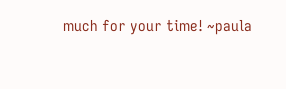much for your time! ~paula